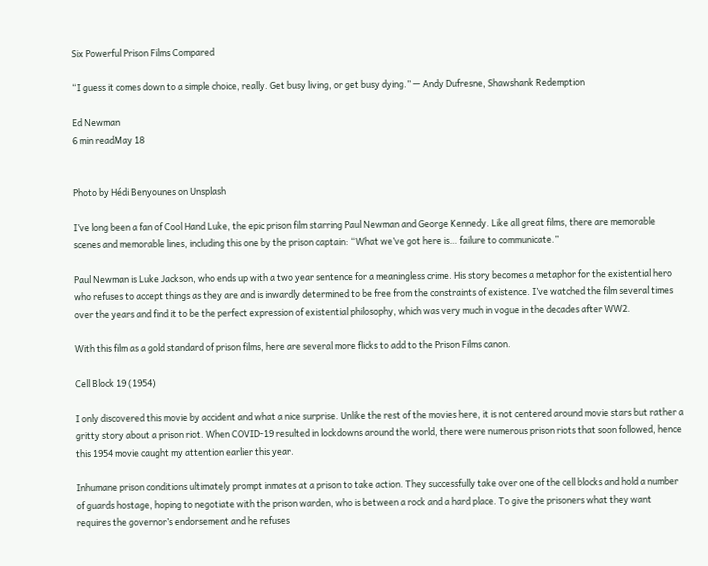Six Powerful Prison Films Compared

“I guess it comes down to a simple choice, really. Get busy living, or get busy dying.” — Andy Dufresne, Shawshank Redemption

Ed Newman
6 min readMay 18


Photo by Hédi Benyounes on Unsplash

I’ve long been a fan of Cool Hand Luke, the epic prison film starring Paul Newman and George Kennedy. Like all great films, there are memorable scenes and memorable lines, including this one by the prison captain: “What we’ve got here is… failure to communicate.”

Paul Newman is Luke Jackson, who ends up with a two year sentence for a meaningless crime. His story becomes a metaphor for the existential hero who refuses to accept things as they are and is inwardly determined to be free from the constraints of existence. I’ve watched the film several times over the years and find it to be the perfect expression of existential philosophy, which was very much in vogue in the decades after WW2.

With this film as a gold standard of prison films, here are several more flicks to add to the Prison Films canon.

Cell Block 19 (1954)

I only discovered this movie by accident and what a nice surprise. Unlike the rest of the movies here, it is not centered around movie stars but rather a gritty story about a prison riot. When COVID-19 resulted in lockdowns around the world, there were numerous prison riots that soon followed, hence this 1954 movie caught my attention earlier this year.

Inhumane prison conditions ultimately prompt inmates at a prison to take action. They successfully take over one of the cell blocks and hold a number of guards hostage, hoping to negotiate with the prison warden, who is between a rock and a hard place. To give the prisoners what they want requires the governor’s endorsement and he refuses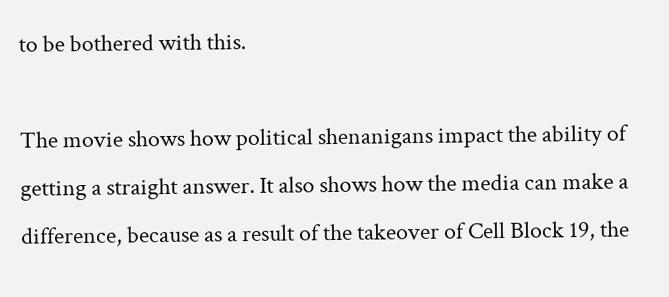to be bothered with this.

The movie shows how political shenanigans impact the ability of getting a straight answer. It also shows how the media can make a difference, because as a result of the takeover of Cell Block 19, the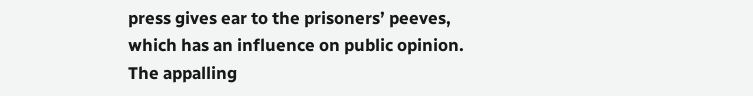press gives ear to the prisoners’ peeves, which has an influence on public opinion. The appalling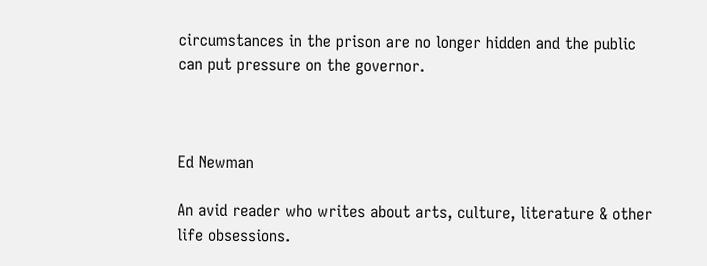circumstances in the prison are no longer hidden and the public can put pressure on the governor.



Ed Newman

An avid reader who writes about arts, culture, literature & other life obsessions.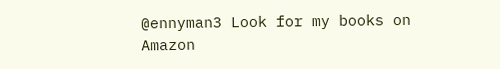@ennyman3 Look for my books on Amazon